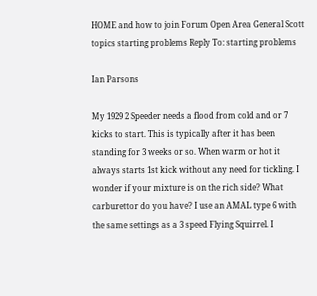HOME and how to join Forum Open Area General Scott topics starting problems Reply To: starting problems

Ian Parsons

My 1929 2 Speeder needs a flood from cold and or 7 kicks to start. This is typically after it has been standing for 3 weeks or so. When warm or hot it always starts 1st kick without any need for tickling. I wonder if your mixture is on the rich side? What carburettor do you have? I use an AMAL type 6 with the same settings as a 3 speed Flying Squirrel. I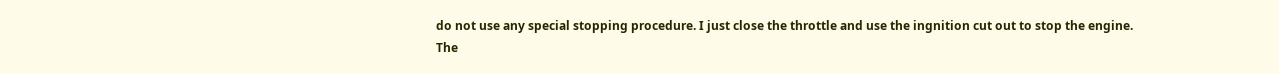do not use any special stopping procedure. I just close the throttle and use the ingnition cut out to stop the engine.
The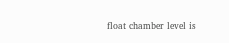float chamber level is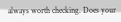always worth checking. Does your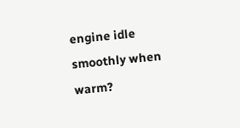engine idle smoothly when warm?